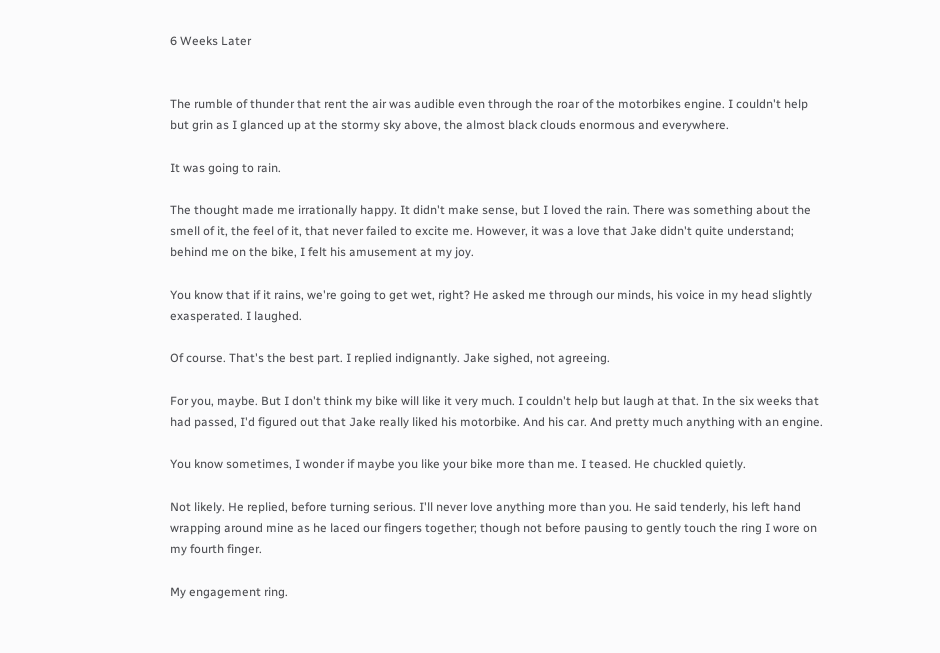6 Weeks Later


The rumble of thunder that rent the air was audible even through the roar of the motorbikes engine. I couldn't help but grin as I glanced up at the stormy sky above, the almost black clouds enormous and everywhere.

It was going to rain.

The thought made me irrationally happy. It didn't make sense, but I loved the rain. There was something about the smell of it, the feel of it, that never failed to excite me. However, it was a love that Jake didn't quite understand; behind me on the bike, I felt his amusement at my joy.

You know that if it rains, we're going to get wet, right? He asked me through our minds, his voice in my head slightly exasperated. I laughed.

Of course. That's the best part. I replied indignantly. Jake sighed, not agreeing.

For you, maybe. But I don't think my bike will like it very much. I couldn't help but laugh at that. In the six weeks that had passed, I'd figured out that Jake really liked his motorbike. And his car. And pretty much anything with an engine.

You know sometimes, I wonder if maybe you like your bike more than me. I teased. He chuckled quietly.

Not likely. He replied, before turning serious. I'll never love anything more than you. He said tenderly, his left hand wrapping around mine as he laced our fingers together; though not before pausing to gently touch the ring I wore on my fourth finger.

My engagement ring.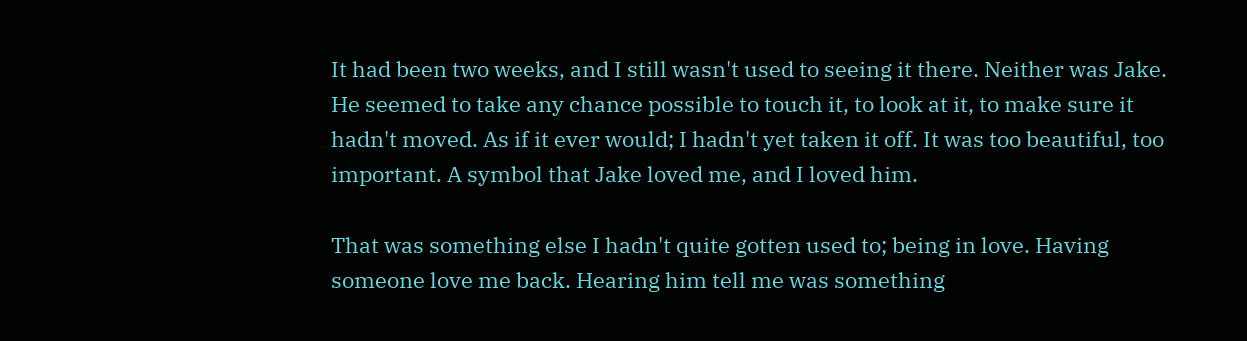It had been two weeks, and I still wasn't used to seeing it there. Neither was Jake. He seemed to take any chance possible to touch it, to look at it, to make sure it hadn't moved. As if it ever would; I hadn't yet taken it off. It was too beautiful, too important. A symbol that Jake loved me, and I loved him.

That was something else I hadn't quite gotten used to; being in love. Having someone love me back. Hearing him tell me was something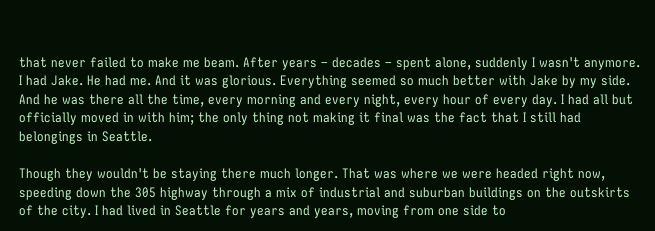that never failed to make me beam. After years – decades – spent alone, suddenly I wasn't anymore. I had Jake. He had me. And it was glorious. Everything seemed so much better with Jake by my side. And he was there all the time, every morning and every night, every hour of every day. I had all but officially moved in with him; the only thing not making it final was the fact that I still had belongings in Seattle.

Though they wouldn't be staying there much longer. That was where we were headed right now, speeding down the 305 highway through a mix of industrial and suburban buildings on the outskirts of the city. I had lived in Seattle for years and years, moving from one side to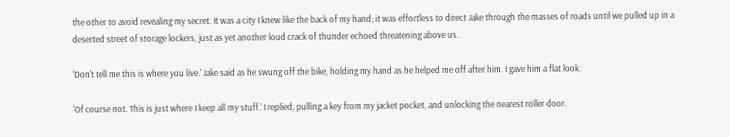the other to avoid revealing my secret. It was a city I knew like the back of my hand; it was effortless to direct Jake through the masses of roads until we pulled up in a deserted street of storage lockers, just as yet another loud crack of thunder echoed threatening above us.

'Don't tell me this is where you live.' Jake said as he swung off the bike, holding my hand as he helped me off after him. I gave him a flat look.

'Of course not. This is just where I keep all my stuff.' I replied, pulling a key from my jacket pocket, and unlocking the nearest roller door.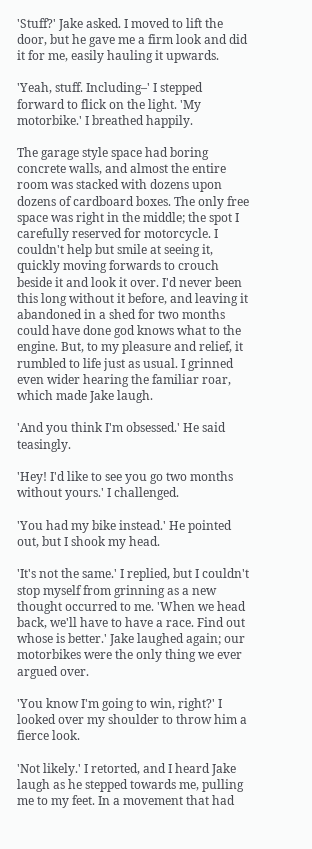'Stuff?' Jake asked. I moved to lift the door, but he gave me a firm look and did it for me, easily hauling it upwards.

'Yeah, stuff. Including–' I stepped forward to flick on the light. 'My motorbike.' I breathed happily.

The garage style space had boring concrete walls, and almost the entire room was stacked with dozens upon dozens of cardboard boxes. The only free space was right in the middle; the spot I carefully reserved for motorcycle. I couldn't help but smile at seeing it, quickly moving forwards to crouch beside it and look it over. I'd never been this long without it before, and leaving it abandoned in a shed for two months could have done god knows what to the engine. But, to my pleasure and relief, it rumbled to life just as usual. I grinned even wider hearing the familiar roar, which made Jake laugh.

'And you think I'm obsessed.' He said teasingly.

'Hey! I'd like to see you go two months without yours.' I challenged.

'You had my bike instead.' He pointed out, but I shook my head.

'It's not the same.' I replied, but I couldn't stop myself from grinning as a new thought occurred to me. 'When we head back, we'll have to have a race. Find out whose is better.' Jake laughed again; our motorbikes were the only thing we ever argued over.

'You know I'm going to win, right?' I looked over my shoulder to throw him a fierce look.

'Not likely.' I retorted, and I heard Jake laugh as he stepped towards me, pulling me to my feet. In a movement that had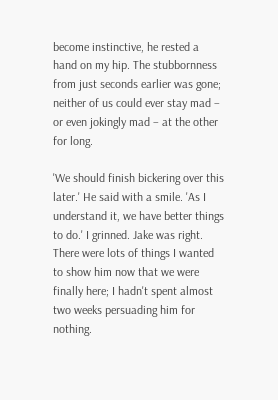become instinctive, he rested a hand on my hip. The stubbornness from just seconds earlier was gone; neither of us could ever stay mad – or even jokingly mad – at the other for long.

'We should finish bickering over this later.' He said with a smile. 'As I understand it, we have better things to do.' I grinned. Jake was right. There were lots of things I wanted to show him now that we were finally here; I hadn't spent almost two weeks persuading him for nothing.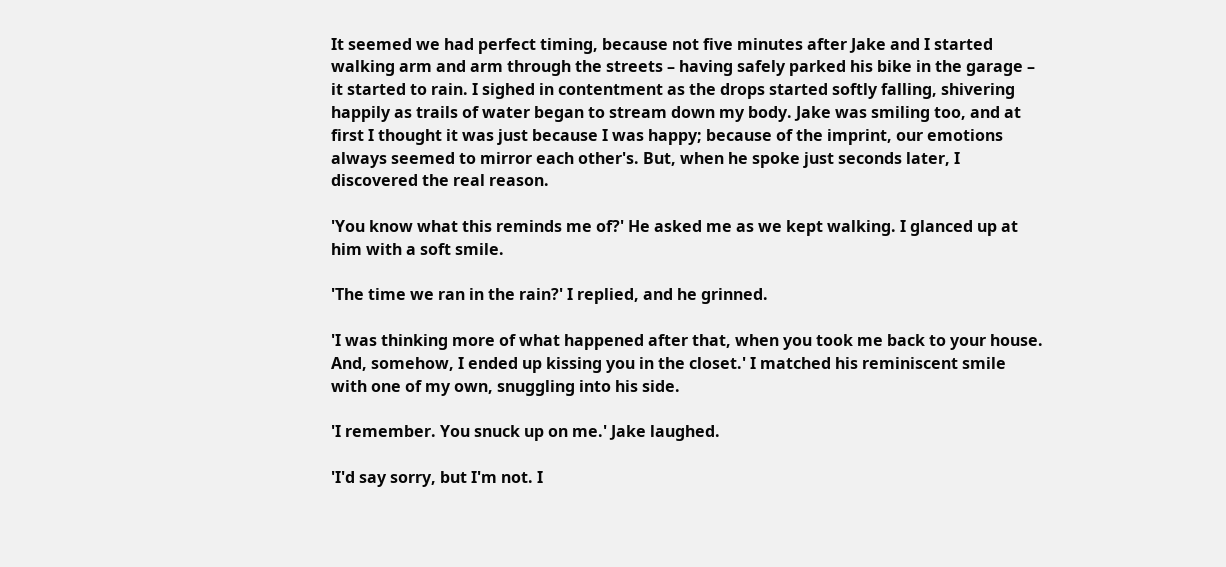It seemed we had perfect timing, because not five minutes after Jake and I started walking arm and arm through the streets – having safely parked his bike in the garage – it started to rain. I sighed in contentment as the drops started softly falling, shivering happily as trails of water began to stream down my body. Jake was smiling too, and at first I thought it was just because I was happy; because of the imprint, our emotions always seemed to mirror each other's. But, when he spoke just seconds later, I discovered the real reason.

'You know what this reminds me of?' He asked me as we kept walking. I glanced up at him with a soft smile.

'The time we ran in the rain?' I replied, and he grinned.

'I was thinking more of what happened after that, when you took me back to your house. And, somehow, I ended up kissing you in the closet.' I matched his reminiscent smile with one of my own, snuggling into his side.

'I remember. You snuck up on me.' Jake laughed.

'I'd say sorry, but I'm not. I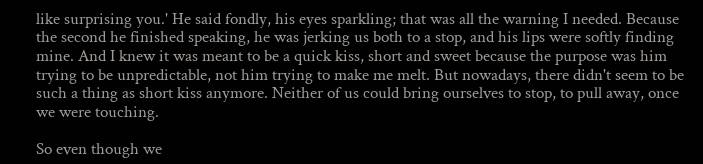like surprising you.' He said fondly, his eyes sparkling; that was all the warning I needed. Because the second he finished speaking, he was jerking us both to a stop, and his lips were softly finding mine. And I knew it was meant to be a quick kiss, short and sweet because the purpose was him trying to be unpredictable, not him trying to make me melt. But nowadays, there didn't seem to be such a thing as short kiss anymore. Neither of us could bring ourselves to stop, to pull away, once we were touching.

So even though we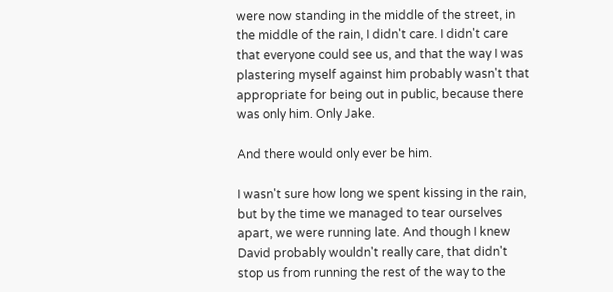were now standing in the middle of the street, in the middle of the rain, I didn't care. I didn't care that everyone could see us, and that the way I was plastering myself against him probably wasn't that appropriate for being out in public, because there was only him. Only Jake.

And there would only ever be him.

I wasn't sure how long we spent kissing in the rain, but by the time we managed to tear ourselves apart, we were running late. And though I knew David probably wouldn't really care, that didn't stop us from running the rest of the way to the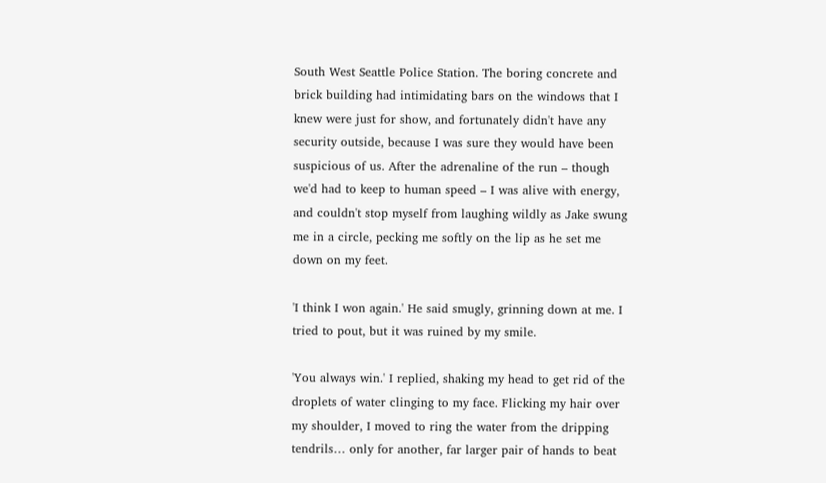South West Seattle Police Station. The boring concrete and brick building had intimidating bars on the windows that I knew were just for show, and fortunately didn't have any security outside, because I was sure they would have been suspicious of us. After the adrenaline of the run – though we'd had to keep to human speed – I was alive with energy, and couldn't stop myself from laughing wildly as Jake swung me in a circle, pecking me softly on the lip as he set me down on my feet.

'I think I won again.' He said smugly, grinning down at me. I tried to pout, but it was ruined by my smile.

'You always win.' I replied, shaking my head to get rid of the droplets of water clinging to my face. Flicking my hair over my shoulder, I moved to ring the water from the dripping tendrils… only for another, far larger pair of hands to beat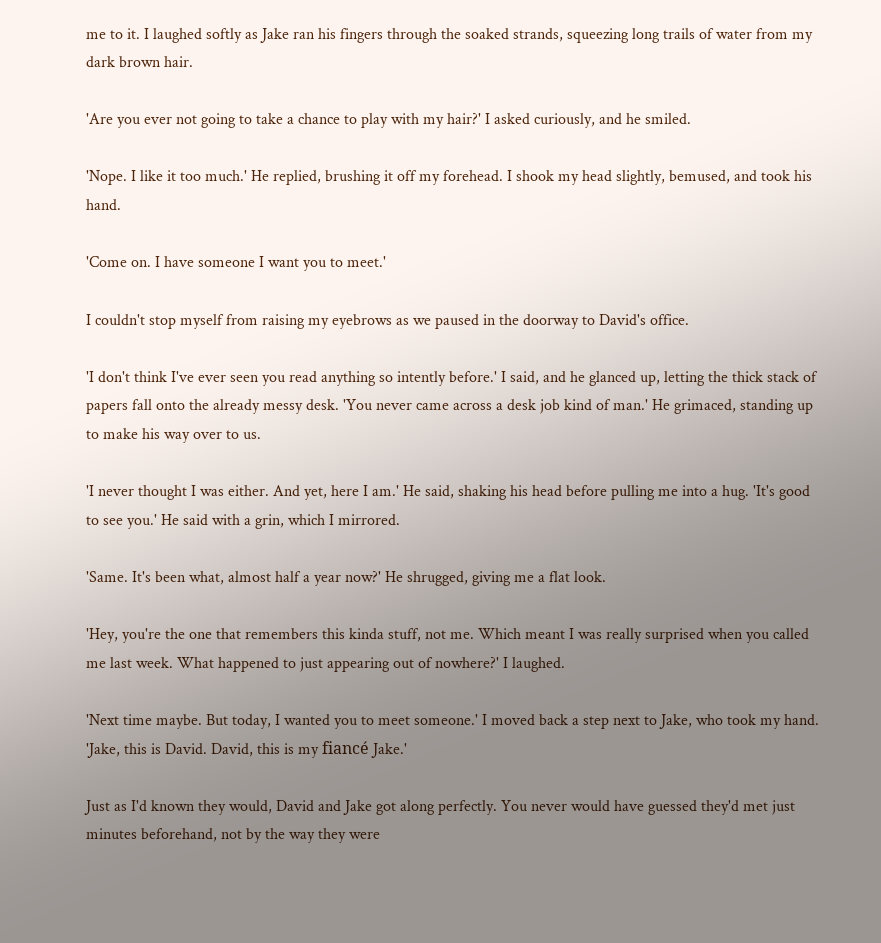me to it. I laughed softly as Jake ran his fingers through the soaked strands, squeezing long trails of water from my dark brown hair.

'Are you ever not going to take a chance to play with my hair?' I asked curiously, and he smiled.

'Nope. I like it too much.' He replied, brushing it off my forehead. I shook my head slightly, bemused, and took his hand.

'Come on. I have someone I want you to meet.'

I couldn't stop myself from raising my eyebrows as we paused in the doorway to David's office.

'I don't think I've ever seen you read anything so intently before.' I said, and he glanced up, letting the thick stack of papers fall onto the already messy desk. 'You never came across a desk job kind of man.' He grimaced, standing up to make his way over to us.

'I never thought I was either. And yet, here I am.' He said, shaking his head before pulling me into a hug. 'It's good to see you.' He said with a grin, which I mirrored.

'Same. It's been what, almost half a year now?' He shrugged, giving me a flat look.

'Hey, you're the one that remembers this kinda stuff, not me. Which meant I was really surprised when you called me last week. What happened to just appearing out of nowhere?' I laughed.

'Next time maybe. But today, I wanted you to meet someone.' I moved back a step next to Jake, who took my hand. 'Jake, this is David. David, this is my fiancé Jake.'

Just as I'd known they would, David and Jake got along perfectly. You never would have guessed they'd met just minutes beforehand, not by the way they were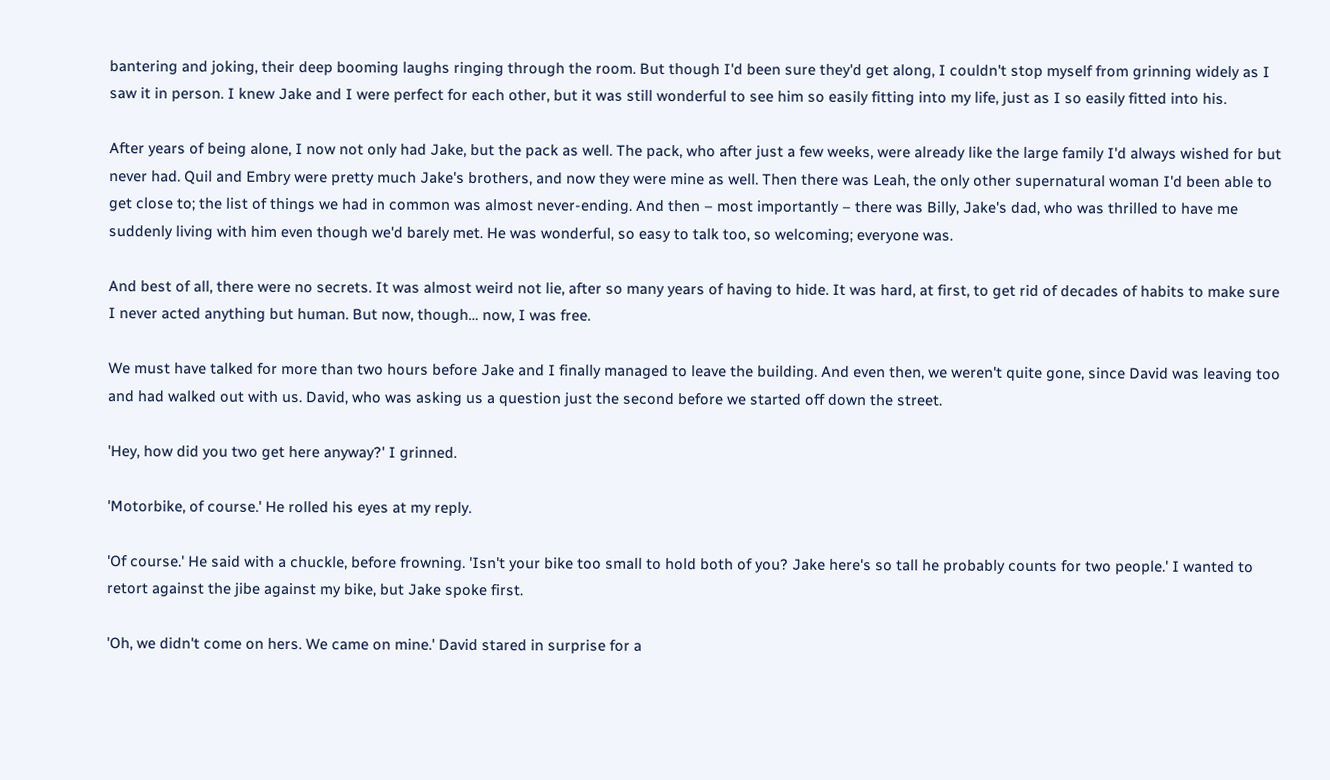bantering and joking, their deep booming laughs ringing through the room. But though I'd been sure they'd get along, I couldn't stop myself from grinning widely as I saw it in person. I knew Jake and I were perfect for each other, but it was still wonderful to see him so easily fitting into my life, just as I so easily fitted into his.

After years of being alone, I now not only had Jake, but the pack as well. The pack, who after just a few weeks, were already like the large family I'd always wished for but never had. Quil and Embry were pretty much Jake's brothers, and now they were mine as well. Then there was Leah, the only other supernatural woman I'd been able to get close to; the list of things we had in common was almost never-ending. And then – most importantly – there was Billy, Jake's dad, who was thrilled to have me suddenly living with him even though we'd barely met. He was wonderful, so easy to talk too, so welcoming; everyone was.

And best of all, there were no secrets. It was almost weird not lie, after so many years of having to hide. It was hard, at first, to get rid of decades of habits to make sure I never acted anything but human. But now, though… now, I was free.

We must have talked for more than two hours before Jake and I finally managed to leave the building. And even then, we weren't quite gone, since David was leaving too and had walked out with us. David, who was asking us a question just the second before we started off down the street.

'Hey, how did you two get here anyway?' I grinned.

'Motorbike, of course.' He rolled his eyes at my reply.

'Of course.' He said with a chuckle, before frowning. 'Isn't your bike too small to hold both of you? Jake here's so tall he probably counts for two people.' I wanted to retort against the jibe against my bike, but Jake spoke first.

'Oh, we didn't come on hers. We came on mine.' David stared in surprise for a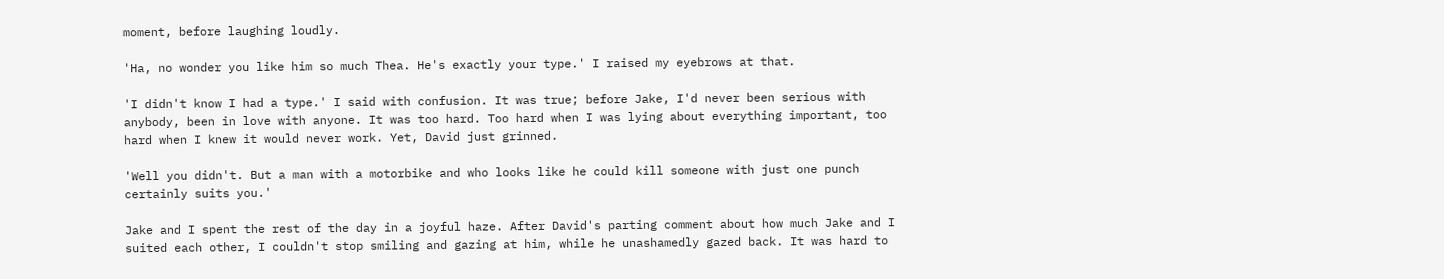moment, before laughing loudly.

'Ha, no wonder you like him so much Thea. He's exactly your type.' I raised my eyebrows at that.

'I didn't know I had a type.' I said with confusion. It was true; before Jake, I'd never been serious with anybody, been in love with anyone. It was too hard. Too hard when I was lying about everything important, too hard when I knew it would never work. Yet, David just grinned.

'Well you didn't. But a man with a motorbike and who looks like he could kill someone with just one punch certainly suits you.'

Jake and I spent the rest of the day in a joyful haze. After David's parting comment about how much Jake and I suited each other, I couldn't stop smiling and gazing at him, while he unashamedly gazed back. It was hard to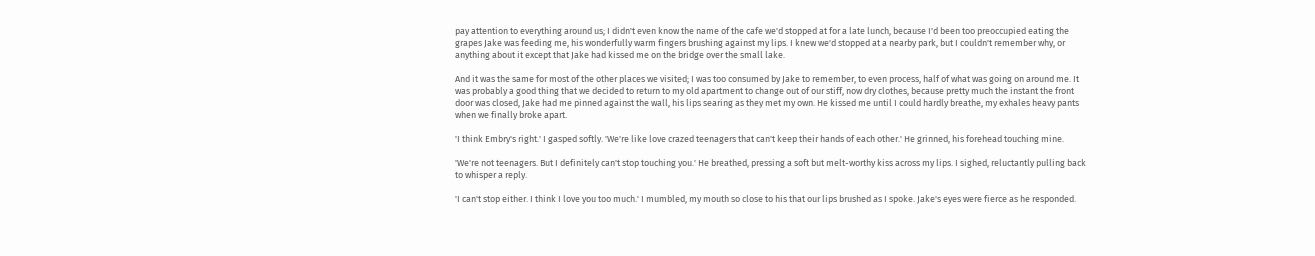pay attention to everything around us; I didn't even know the name of the cafe we'd stopped at for a late lunch, because I'd been too preoccupied eating the grapes Jake was feeding me, his wonderfully warm fingers brushing against my lips. I knew we'd stopped at a nearby park, but I couldn't remember why, or anything about it except that Jake had kissed me on the bridge over the small lake.

And it was the same for most of the other places we visited; I was too consumed by Jake to remember, to even process, half of what was going on around me. It was probably a good thing that we decided to return to my old apartment to change out of our stiff, now dry clothes, because pretty much the instant the front door was closed, Jake had me pinned against the wall, his lips searing as they met my own. He kissed me until I could hardly breathe, my exhales heavy pants when we finally broke apart.

'I think Embry's right.' I gasped softly. 'We're like love crazed teenagers that can't keep their hands of each other.' He grinned, his forehead touching mine.

'We're not teenagers. But I definitely can't stop touching you.' He breathed, pressing a soft but melt-worthy kiss across my lips. I sighed, reluctantly pulling back to whisper a reply.

'I can't stop either. I think I love you too much.' I mumbled, my mouth so close to his that our lips brushed as I spoke. Jake's eyes were fierce as he responded.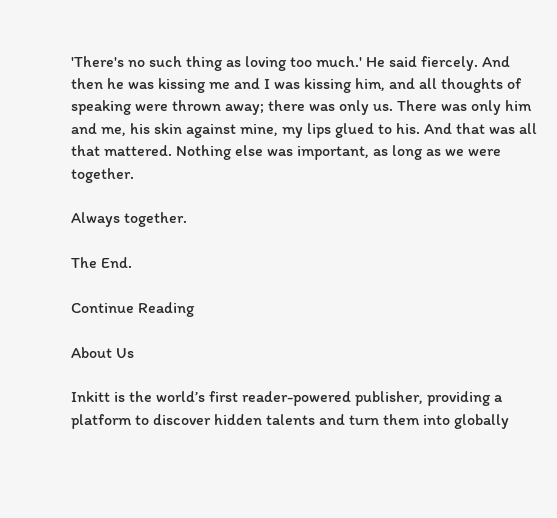'There's no such thing as loving too much.' He said fiercely. And then he was kissing me and I was kissing him, and all thoughts of speaking were thrown away; there was only us. There was only him and me, his skin against mine, my lips glued to his. And that was all that mattered. Nothing else was important, as long as we were together.

Always together.

The End.

Continue Reading

About Us

Inkitt is the world’s first reader-powered publisher, providing a platform to discover hidden talents and turn them into globally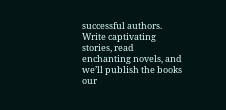successful authors. Write captivating stories, read enchanting novels, and we’ll publish the books our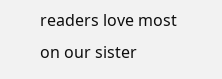readers love most on our sister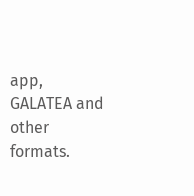app, GALATEA and other formats.